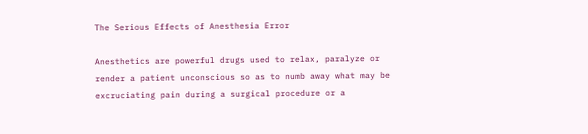The Serious Effects of Anesthesia Error

Anesthetics are powerful drugs used to relax, paralyze or render a patient unconscious so as to numb away what may be excruciating pain during a surgical procedure or a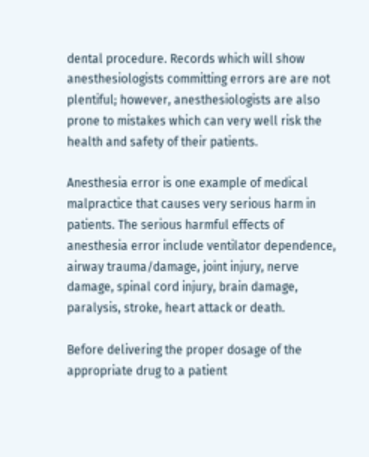dental procedure. Records which will show anesthesiologists committing errors are are not plentiful; however, anesthesiologists are also prone to mistakes which can very well risk the health and safety of their patients.

Anesthesia error is one example of medical malpractice that causes very serious harm in patients. The serious harmful effects of anesthesia error include ventilator dependence, airway trauma/damage, joint injury, nerve damage, spinal cord injury, brain damage, paralysis, stroke, heart attack or death.

Before delivering the proper dosage of the appropriate drug to a patient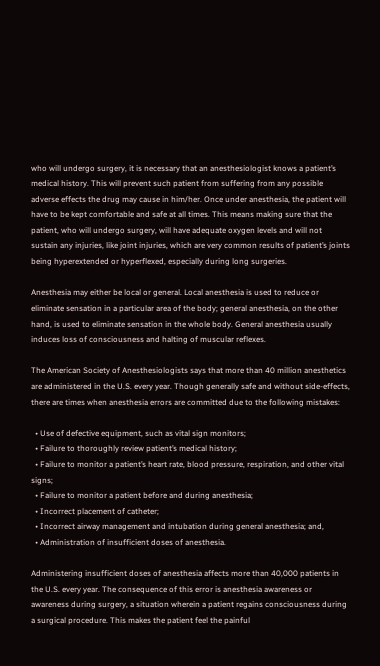who will undergo surgery, it is necessary that an anesthesiologist knows a patient’s medical history. This will prevent such patient from suffering from any possible adverse effects the drug may cause in him/her. Once under anesthesia, the patient will have to be kept comfortable and safe at all times. This means making sure that the patient, who will undergo surgery, will have adequate oxygen levels and will not sustain any injuries, like joint injuries, which are very common results of patient’s joints being hyperextended or hyperflexed, especially during long surgeries.

Anesthesia may either be local or general. Local anesthesia is used to reduce or eliminate sensation in a particular area of the body; general anesthesia, on the other hand, is used to eliminate sensation in the whole body. General anesthesia usually induces loss of consciousness and halting of muscular reflexes.

The American Society of Anesthesiologists says that more than 40 million anesthetics are administered in the U.S. every year. Though generally safe and without side-effects, there are times when anesthesia errors are committed due to the following mistakes:

  • Use of defective equipment, such as vital sign monitors;
  • Failure to thoroughly review patient’s medical history;
  • Failure to monitor a patient’s heart rate, blood pressure, respiration, and other vital signs;
  • Failure to monitor a patient before and during anesthesia;
  • Incorrect placement of catheter;
  • Incorrect airway management and intubation during general anesthesia; and,
  • Administration of insufficient doses of anesthesia.

Administering insufficient doses of anesthesia affects more than 40,000 patients in the U.S. every year. The consequence of this error is anesthesia awareness or awareness during surgery, a situation wherein a patient regains consciousness during a surgical procedure. This makes the patient feel the painful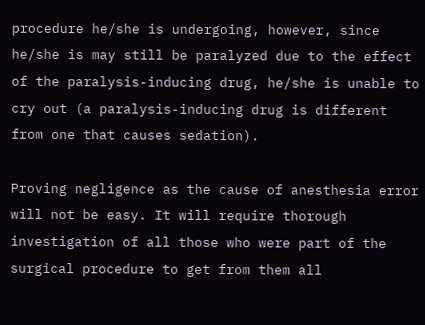procedure he/she is undergoing, however, since he/she is may still be paralyzed due to the effect of the paralysis-inducing drug, he/she is unable to cry out (a paralysis-inducing drug is different from one that causes sedation).

Proving negligence as the cause of anesthesia error will not be easy. It will require thorough investigation of all those who were part of the surgical procedure to get from them all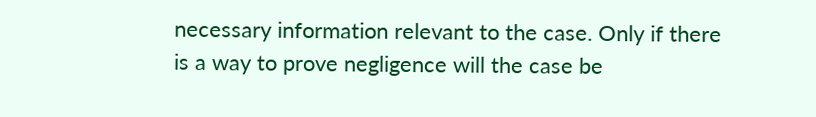necessary information relevant to the case. Only if there is a way to prove negligence will the case be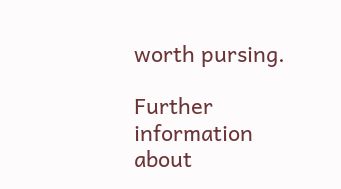worth pursing.

Further information about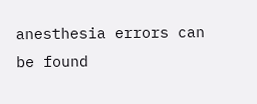anesthesia errors can be found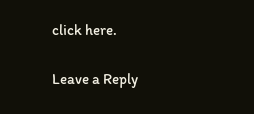click here.

Leave a Reply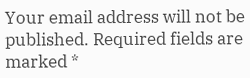Your email address will not be published. Required fields are marked *